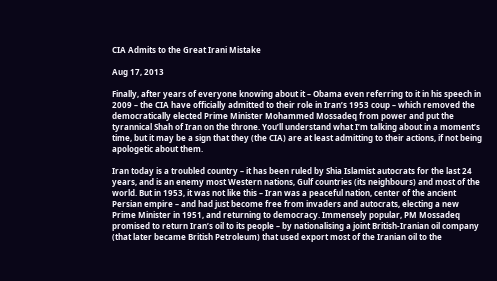CIA Admits to the Great Irani Mistake

Aug 17, 2013

Finally, after years of everyone knowing about it – Obama even referring to it in his speech in 2009 – the CIA have officially admitted to their role in Iran’s 1953 coup – which removed the democratically elected Prime Minister Mohammed Mossadeq from power and put the tyrannical Shah of Iran on the throne. You’ll understand what I’m talking about in a moment’s time, but it may be a sign that they (the CIA) are at least admitting to their actions, if not being apologetic about them.

Iran today is a troubled country – it has been ruled by Shia Islamist autocrats for the last 24 years, and is an enemy most Western nations, Gulf countries (its neighbours) and most of the world. But in 1953, it was not like this – Iran was a peaceful nation, center of the ancient Persian empire – and had just become free from invaders and autocrats, electing a new Prime Minister in 1951, and returning to democracy. Immensely popular, PM Mossadeq promised to return Iran’s oil to its people – by nationalising a joint British-Iranian oil company (that later became British Petroleum) that used export most of the Iranian oil to the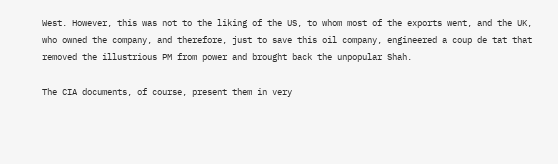West. However, this was not to the liking of the US, to whom most of the exports went, and the UK, who owned the company, and therefore, just to save this oil company, engineered a coup de tat that removed the illustrious PM from power and brought back the unpopular Shah.

The CIA documents, of course, present them in very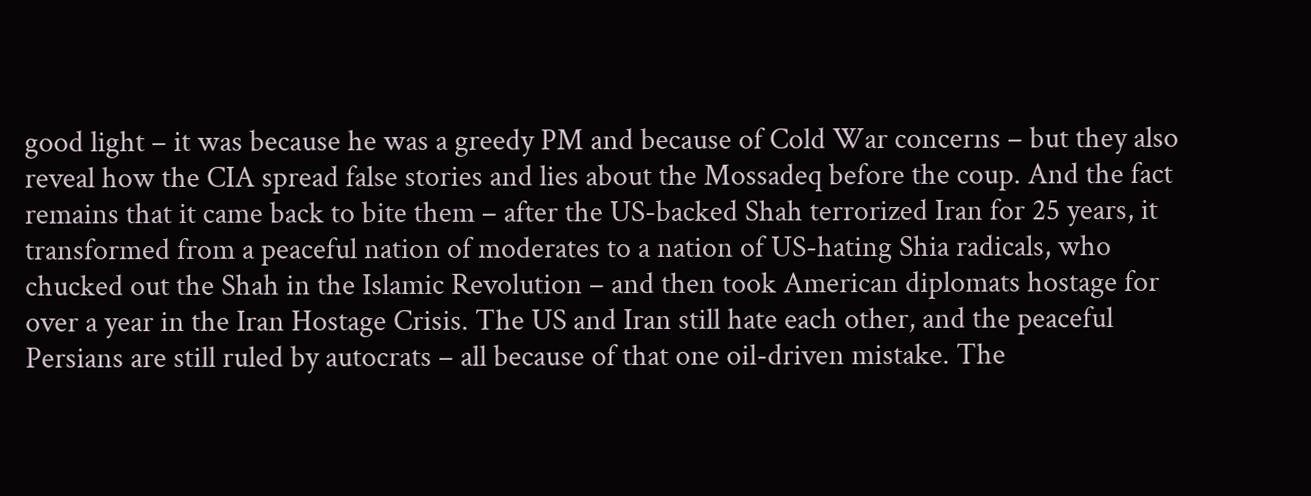good light – it was because he was a greedy PM and because of Cold War concerns – but they also reveal how the CIA spread false stories and lies about the Mossadeq before the coup. And the fact remains that it came back to bite them – after the US-backed Shah terrorized Iran for 25 years, it transformed from a peaceful nation of moderates to a nation of US-hating Shia radicals, who chucked out the Shah in the Islamic Revolution – and then took American diplomats hostage for over a year in the Iran Hostage Crisis. The US and Iran still hate each other, and the peaceful Persians are still ruled by autocrats – all because of that one oil-driven mistake. The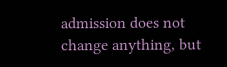admission does not change anything, but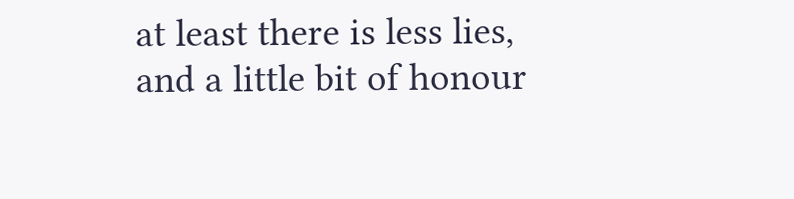at least there is less lies, and a little bit of honour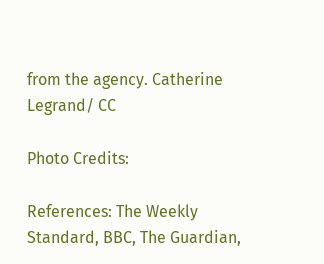from the agency. Catherine Legrand/ CC

Photo Credits:

References: The Weekly Standard, BBC, The Guardian,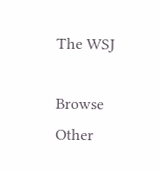The WSJ

Browse Other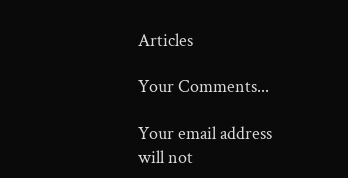Articles

Your Comments...

Your email address will not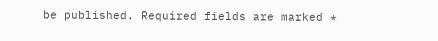be published. Required fields are marked *